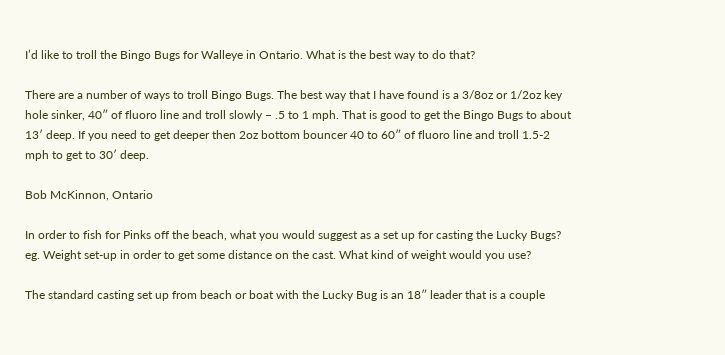I’d like to troll the Bingo Bugs for Walleye in Ontario. What is the best way to do that?

There are a number of ways to troll Bingo Bugs. The best way that I have found is a 3/8oz or 1/2oz key hole sinker, 40″ of fluoro line and troll slowly – .5 to 1 mph. That is good to get the Bingo Bugs to about 13′ deep. If you need to get deeper then 2oz bottom bouncer 40 to 60″ of fluoro line and troll 1.5-2 mph to get to 30′ deep.

Bob McKinnon, Ontario

In order to fish for Pinks off the beach, what you would suggest as a set up for casting the Lucky Bugs? eg. Weight set-up in order to get some distance on the cast. What kind of weight would you use?

The standard casting set up from beach or boat with the Lucky Bug is an 18″ leader that is a couple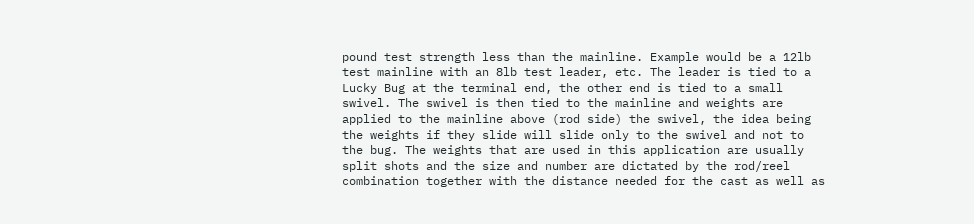pound test strength less than the mainline. Example would be a 12lb test mainline with an 8lb test leader, etc. The leader is tied to a Lucky Bug at the terminal end, the other end is tied to a small swivel. The swivel is then tied to the mainline and weights are applied to the mainline above (rod side) the swivel, the idea being the weights if they slide will slide only to the swivel and not to the bug. The weights that are used in this application are usually split shots and the size and number are dictated by the rod/reel combination together with the distance needed for the cast as well as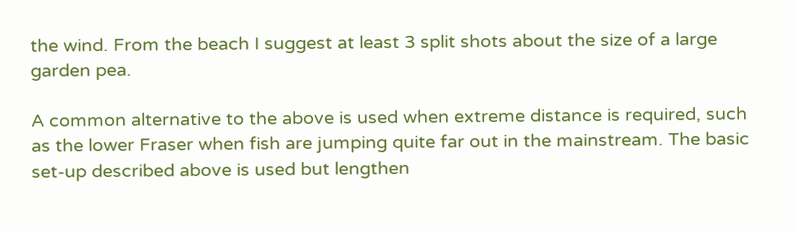the wind. From the beach I suggest at least 3 split shots about the size of a large garden pea.

A common alternative to the above is used when extreme distance is required, such as the lower Fraser when fish are jumping quite far out in the mainstream. The basic set-up described above is used but lengthen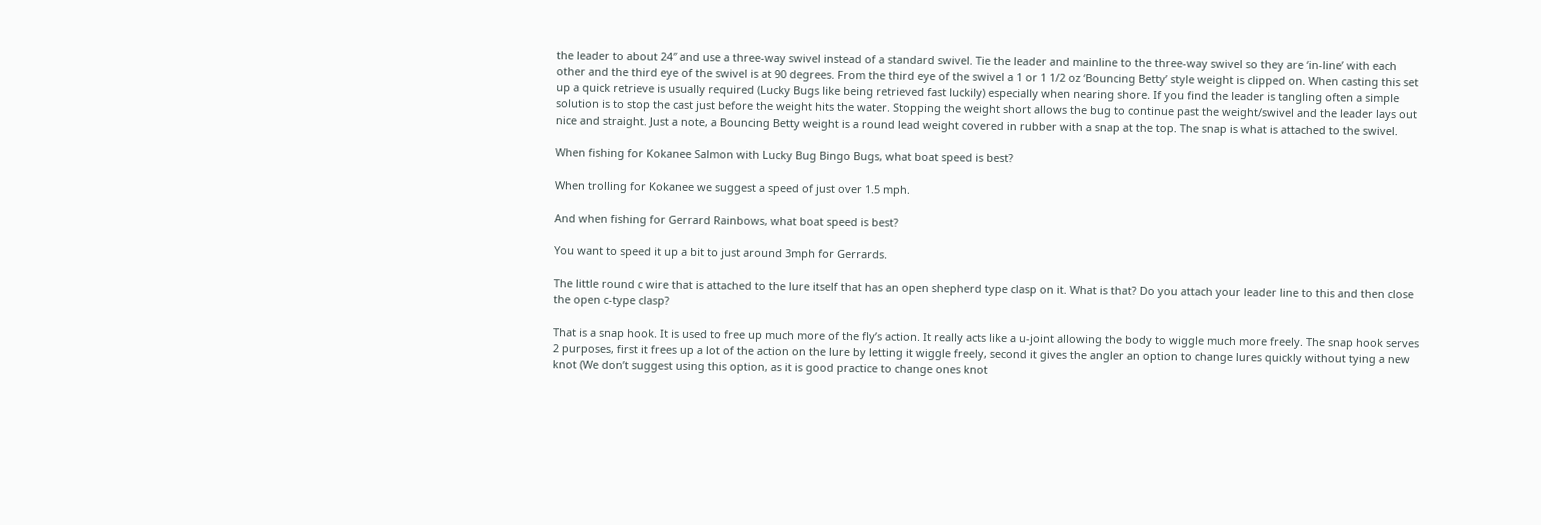the leader to about 24″ and use a three-way swivel instead of a standard swivel. Tie the leader and mainline to the three-way swivel so they are ‘in-line’ with each other and the third eye of the swivel is at 90 degrees. From the third eye of the swivel a 1 or 1 1/2 oz ‘Bouncing Betty’ style weight is clipped on. When casting this set up a quick retrieve is usually required (Lucky Bugs like being retrieved fast luckily) especially when nearing shore. If you find the leader is tangling often a simple solution is to stop the cast just before the weight hits the water. Stopping the weight short allows the bug to continue past the weight/swivel and the leader lays out nice and straight. Just a note, a Bouncing Betty weight is a round lead weight covered in rubber with a snap at the top. The snap is what is attached to the swivel.

When fishing for Kokanee Salmon with Lucky Bug Bingo Bugs, what boat speed is best?

When trolling for Kokanee we suggest a speed of just over 1.5 mph.

And when fishing for Gerrard Rainbows, what boat speed is best?

You want to speed it up a bit to just around 3mph for Gerrards.

The little round c wire that is attached to the lure itself that has an open shepherd type clasp on it. What is that? Do you attach your leader line to this and then close the open c-type clasp?

That is a snap hook. It is used to free up much more of the fly’s action. It really acts like a u-joint allowing the body to wiggle much more freely. The snap hook serves 2 purposes, first it frees up a lot of the action on the lure by letting it wiggle freely, second it gives the angler an option to change lures quickly without tying a new knot (We don’t suggest using this option, as it is good practice to change ones knot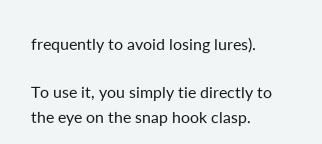frequently to avoid losing lures).

To use it, you simply tie directly to the eye on the snap hook clasp.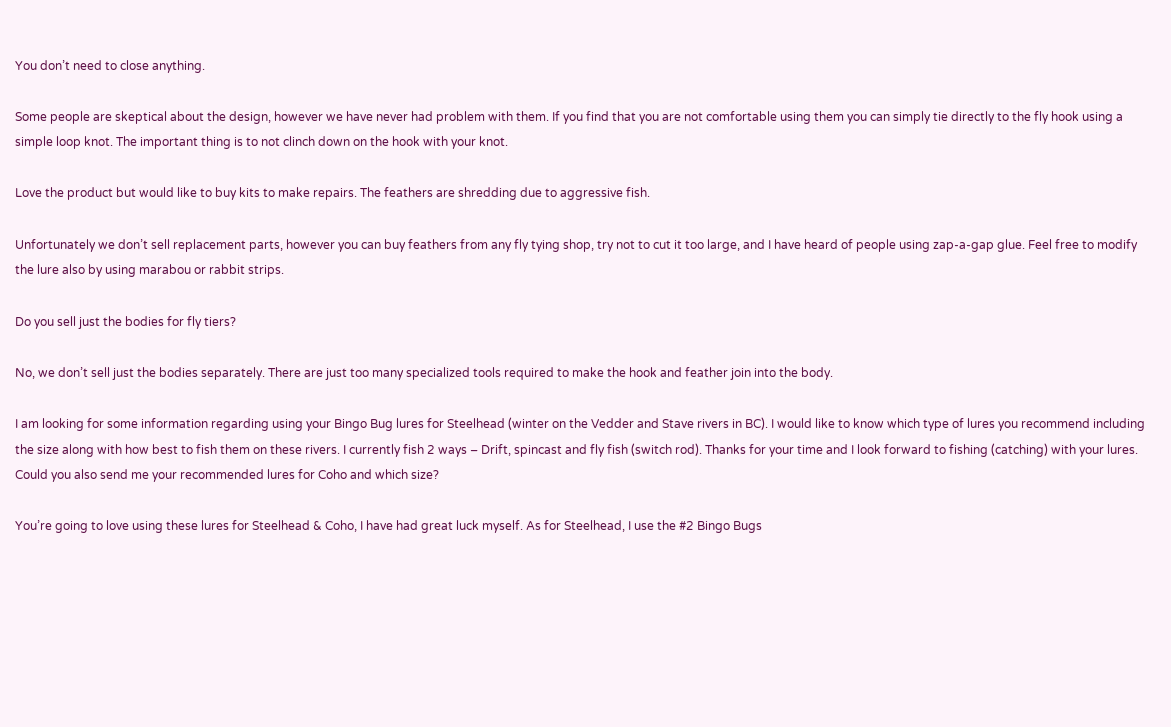You don’t need to close anything.

Some people are skeptical about the design, however we have never had problem with them. If you find that you are not comfortable using them you can simply tie directly to the fly hook using a simple loop knot. The important thing is to not clinch down on the hook with your knot.

Love the product but would like to buy kits to make repairs. The feathers are shredding due to aggressive fish.

Unfortunately we don’t sell replacement parts, however you can buy feathers from any fly tying shop, try not to cut it too large, and I have heard of people using zap-a-gap glue. Feel free to modify the lure also by using marabou or rabbit strips.

Do you sell just the bodies for fly tiers?

No, we don’t sell just the bodies separately. There are just too many specialized tools required to make the hook and feather join into the body.

I am looking for some information regarding using your Bingo Bug lures for Steelhead (winter on the Vedder and Stave rivers in BC). I would like to know which type of lures you recommend including the size along with how best to fish them on these rivers. I currently fish 2 ways – Drift, spincast and fly fish (switch rod). Thanks for your time and I look forward to fishing (catching) with your lures. Could you also send me your recommended lures for Coho and which size?

You’re going to love using these lures for Steelhead & Coho, I have had great luck myself. As for Steelhead, I use the #2 Bingo Bugs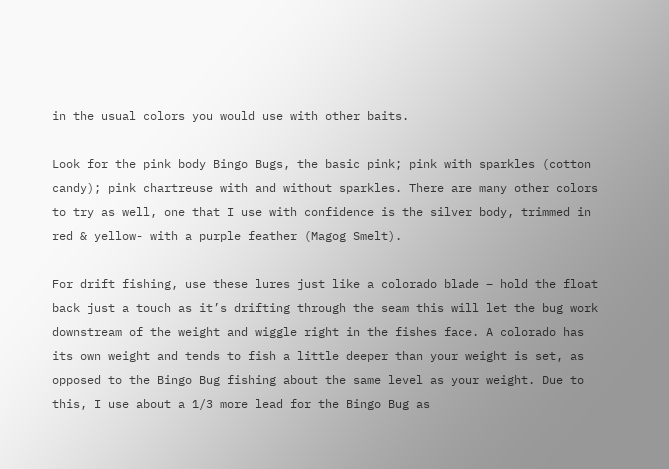in the usual colors you would use with other baits.

Look for the pink body Bingo Bugs, the basic pink; pink with sparkles (cotton candy); pink chartreuse with and without sparkles. There are many other colors to try as well, one that I use with confidence is the silver body, trimmed in red & yellow- with a purple feather (Magog Smelt).

For drift fishing, use these lures just like a colorado blade – hold the float back just a touch as it’s drifting through the seam this will let the bug work downstream of the weight and wiggle right in the fishes face. A colorado has its own weight and tends to fish a little deeper than your weight is set, as opposed to the Bingo Bug fishing about the same level as your weight. Due to this, I use about a 1/3 more lead for the Bingo Bug as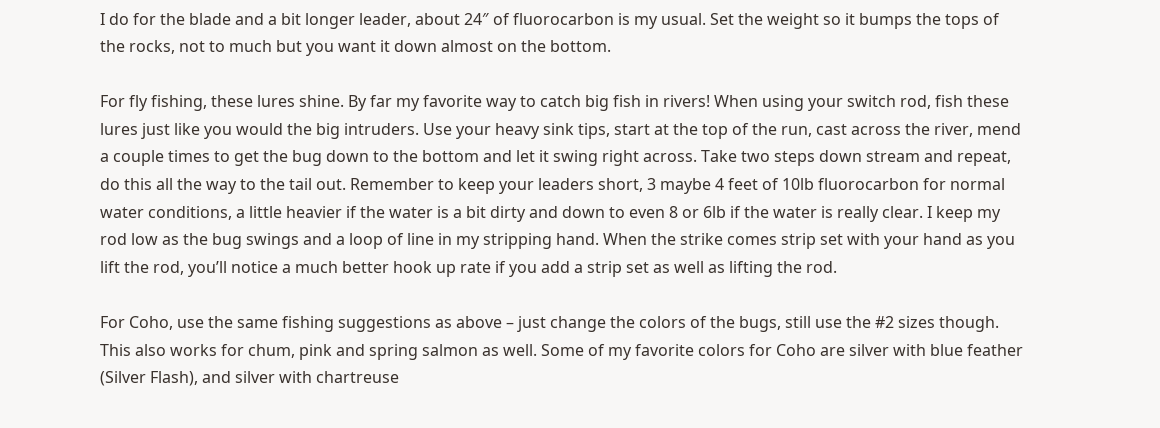I do for the blade and a bit longer leader, about 24″ of fluorocarbon is my usual. Set the weight so it bumps the tops of the rocks, not to much but you want it down almost on the bottom.

For fly fishing, these lures shine. By far my favorite way to catch big fish in rivers! When using your switch rod, fish these lures just like you would the big intruders. Use your heavy sink tips, start at the top of the run, cast across the river, mend a couple times to get the bug down to the bottom and let it swing right across. Take two steps down stream and repeat, do this all the way to the tail out. Remember to keep your leaders short, 3 maybe 4 feet of 10lb fluorocarbon for normal water conditions, a little heavier if the water is a bit dirty and down to even 8 or 6lb if the water is really clear. I keep my rod low as the bug swings and a loop of line in my stripping hand. When the strike comes strip set with your hand as you lift the rod, you’ll notice a much better hook up rate if you add a strip set as well as lifting the rod.

For Coho, use the same fishing suggestions as above – just change the colors of the bugs, still use the #2 sizes though. This also works for chum, pink and spring salmon as well. Some of my favorite colors for Coho are silver with blue feather (Silver Flash), and silver with chartreuse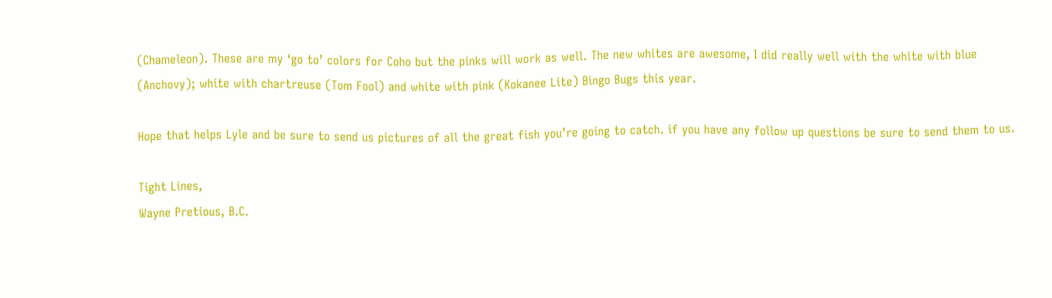(Chameleon). These are my ‘go to’ colors for Coho but the pinks will work as well. The new whites are awesome, I did really well with the white with blue (Anchovy); white with chartreuse (Tom Fool) and white with pink (Kokanee Lite) Bingo Bugs this year.

Hope that helps Lyle and be sure to send us pictures of all the great fish you’re going to catch. if you have any follow up questions be sure to send them to us.

Tight Lines,
Wayne Pretious, B.C.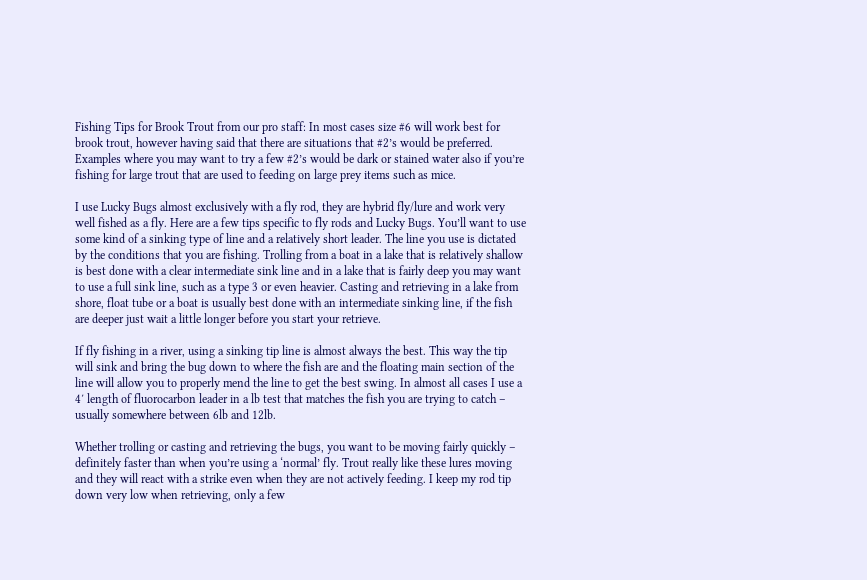Fishing Tips for Brook Trout from our pro staff: In most cases size #6 will work best for brook trout, however having said that there are situations that #2’s would be preferred. Examples where you may want to try a few #2’s would be dark or stained water also if you’re fishing for large trout that are used to feeding on large prey items such as mice.

I use Lucky Bugs almost exclusively with a fly rod, they are hybrid fly/lure and work very well fished as a fly. Here are a few tips specific to fly rods and Lucky Bugs. You’ll want to use some kind of a sinking type of line and a relatively short leader. The line you use is dictated by the conditions that you are fishing. Trolling from a boat in a lake that is relatively shallow is best done with a clear intermediate sink line and in a lake that is fairly deep you may want to use a full sink line, such as a type 3 or even heavier. Casting and retrieving in a lake from shore, float tube or a boat is usually best done with an intermediate sinking line, if the fish are deeper just wait a little longer before you start your retrieve.

If fly fishing in a river, using a sinking tip line is almost always the best. This way the tip will sink and bring the bug down to where the fish are and the floating main section of the line will allow you to properly mend the line to get the best swing. In almost all cases I use a 4′ length of fluorocarbon leader in a lb test that matches the fish you are trying to catch – usually somewhere between 6lb and 12lb.

Whether trolling or casting and retrieving the bugs, you want to be moving fairly quickly – definitely faster than when you’re using a ‘normal’ fly. Trout really like these lures moving and they will react with a strike even when they are not actively feeding. I keep my rod tip down very low when retrieving, only a few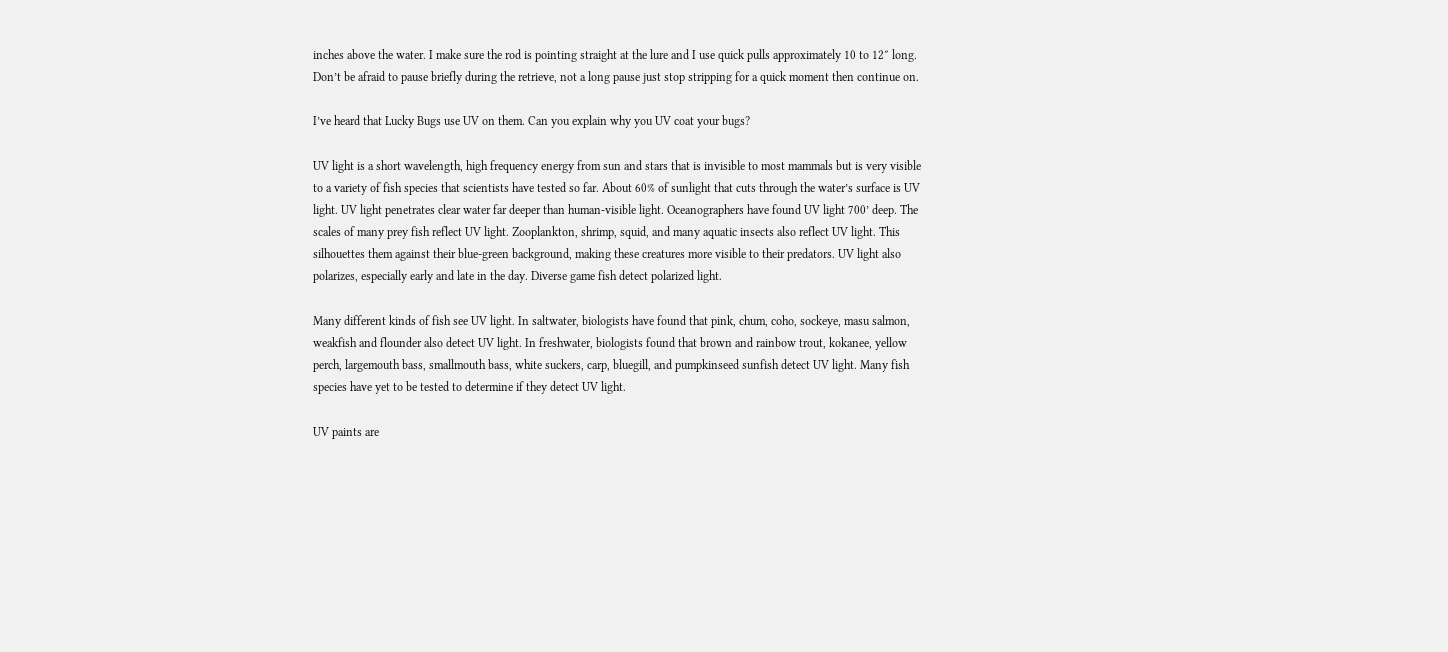inches above the water. I make sure the rod is pointing straight at the lure and I use quick pulls approximately 10 to 12″ long. Don’t be afraid to pause briefly during the retrieve, not a long pause just stop stripping for a quick moment then continue on.

I’ve heard that Lucky Bugs use UV on them. Can you explain why you UV coat your bugs?

UV light is a short wavelength, high frequency energy from sun and stars that is invisible to most mammals but is very visible to a variety of fish species that scientists have tested so far. About 60% of sunlight that cuts through the water’s surface is UV light. UV light penetrates clear water far deeper than human-visible light. Oceanographers have found UV light 700’ deep. The scales of many prey fish reflect UV light. Zooplankton, shrimp, squid, and many aquatic insects also reflect UV light. This silhouettes them against their blue-green background, making these creatures more visible to their predators. UV light also polarizes, especially early and late in the day. Diverse game fish detect polarized light.

Many different kinds of fish see UV light. In saltwater, biologists have found that pink, chum, coho, sockeye, masu salmon, weakfish and flounder also detect UV light. In freshwater, biologists found that brown and rainbow trout, kokanee, yellow perch, largemouth bass, smallmouth bass, white suckers, carp, bluegill, and pumpkinseed sunfish detect UV light. Many fish species have yet to be tested to determine if they detect UV light.

UV paints are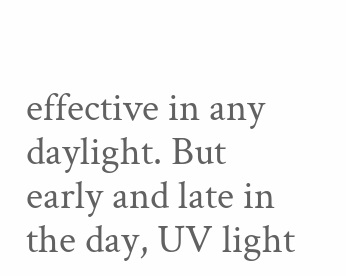effective in any daylight. But early and late in the day, UV light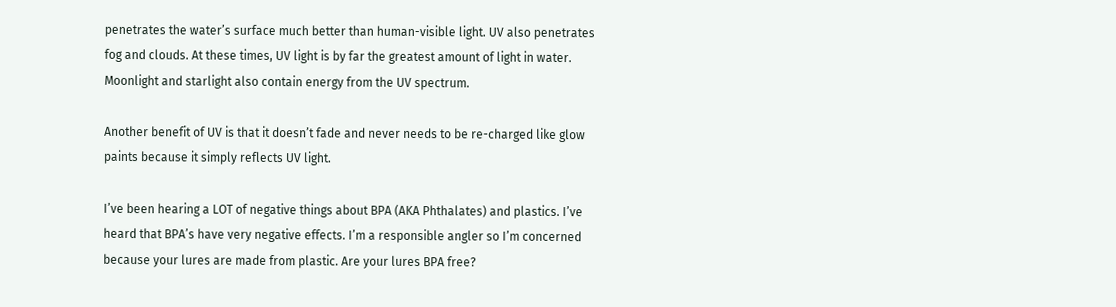penetrates the water’s surface much better than human-visible light. UV also penetrates fog and clouds. At these times, UV light is by far the greatest amount of light in water. Moonlight and starlight also contain energy from the UV spectrum.

Another benefit of UV is that it doesn’t fade and never needs to be re-charged like glow paints because it simply reflects UV light.

I’ve been hearing a LOT of negative things about BPA (AKA Phthalates) and plastics. I’ve heard that BPA’s have very negative effects. I’m a responsible angler so I’m concerned because your lures are made from plastic. Are your lures BPA free?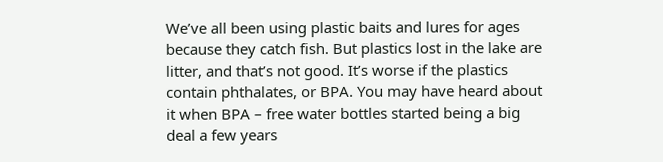We’ve all been using plastic baits and lures for ages because they catch fish. But plastics lost in the lake are litter, and that’s not good. It’s worse if the plastics contain phthalates, or BPA. You may have heard about it when BPA – free water bottles started being a big deal a few years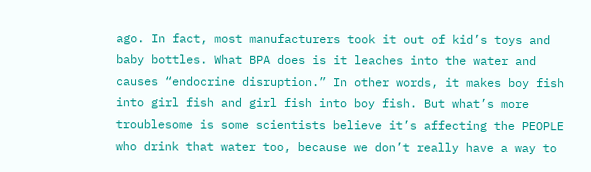ago. In fact, most manufacturers took it out of kid’s toys and baby bottles. What BPA does is it leaches into the water and causes “endocrine disruption.” In other words, it makes boy fish into girl fish and girl fish into boy fish. But what’s more troublesome is some scientists believe it’s affecting the PEOPLE who drink that water too, because we don’t really have a way to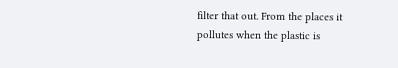filter that out. From the places it pollutes when the plastic is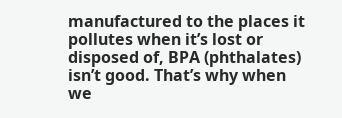manufactured to the places it pollutes when it’s lost or disposed of, BPA (phthalates) isn’t good. That’s why when we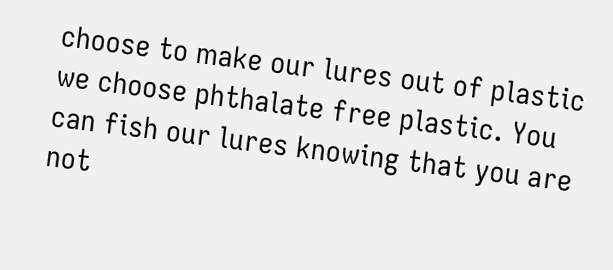choose to make our lures out of plastic we choose phthalate free plastic. You can fish our lures knowing that you are not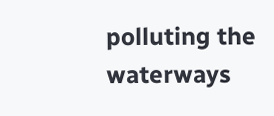polluting the waterways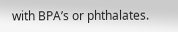with BPA’s or phthalates.